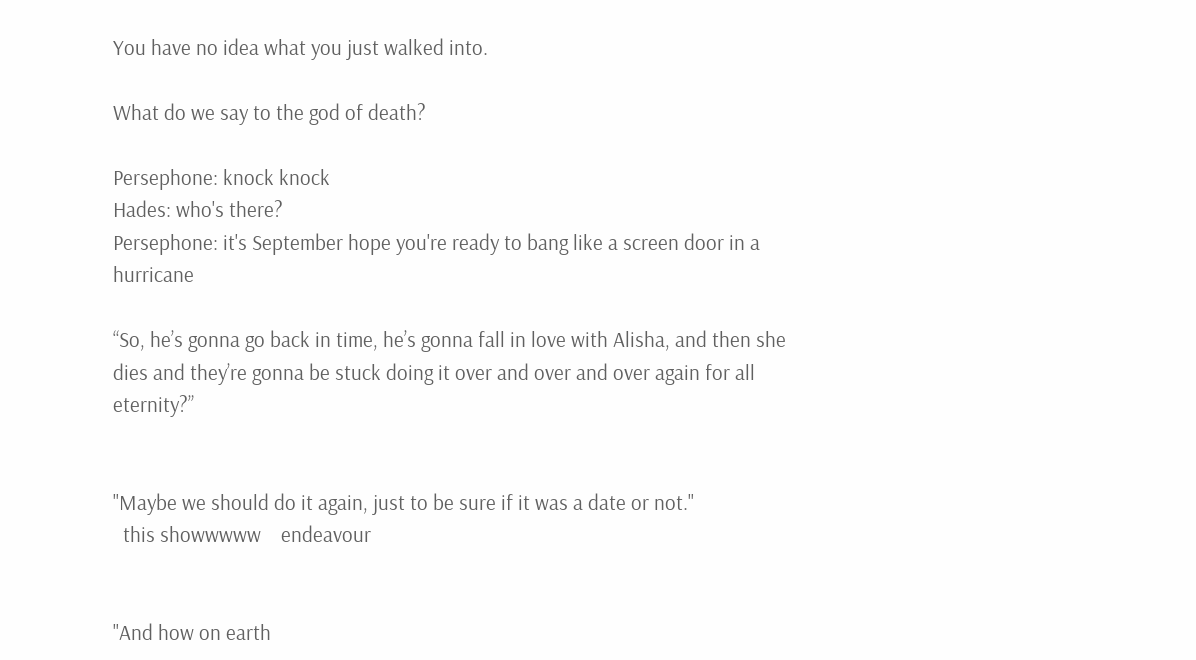You have no idea what you just walked into.

What do we say to the god of death?

Persephone: knock knock
Hades: who's there?
Persephone: it's September hope you're ready to bang like a screen door in a hurricane

“So, he’s gonna go back in time, he’s gonna fall in love with Alisha, and then she dies and they’re gonna be stuck doing it over and over and over again for all eternity?”


"Maybe we should do it again, just to be sure if it was a date or not."
  this showwwww    endeavour


"And how on earth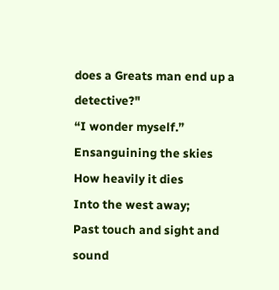does a Greats man end up a detective?"
“I wonder myself.”
Ensanguining the skies
How heavily it dies
Into the west away;
Past touch and sight and sound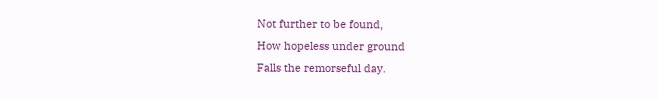Not further to be found,
How hopeless under ground
Falls the remorseful day.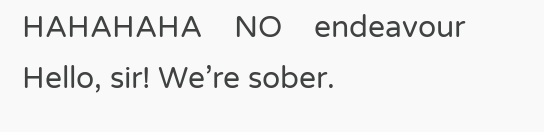HAHAHAHA    NO    endeavour
Hello, sir! We’re sober.